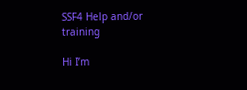SSF4 Help and/or training

Hi I’m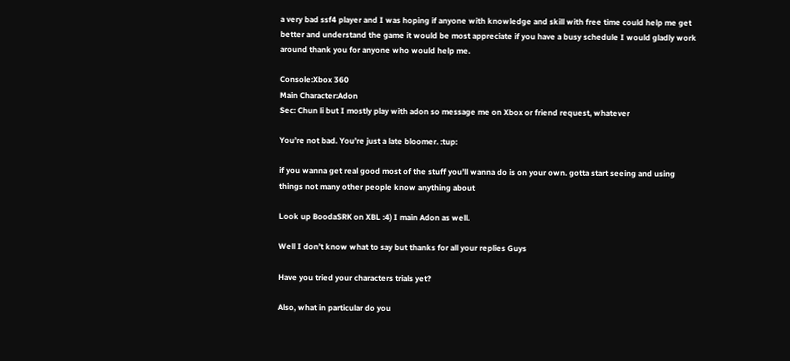a very bad ssf4 player and I was hoping if anyone with knowledge and skill with free time could help me get better and understand the game it would be most appreciate if you have a busy schedule I would gladly work around thank you for anyone who would help me.

Console:Xbox 360
Main Character:Adon
Sec: Chun li but I mostly play with adon so message me on Xbox or friend request, whatever

You’re not bad. You’re just a late bloomer. :tup:

if you wanna get real good most of the stuff you’ll wanna do is on your own. gotta start seeing and using things not many other people know anything about

Look up BoodaSRK on XBL :4) I main Adon as well.

Well I don’t know what to say but thanks for all your replies Guys

Have you tried your characters trials yet?

Also, what in particular do you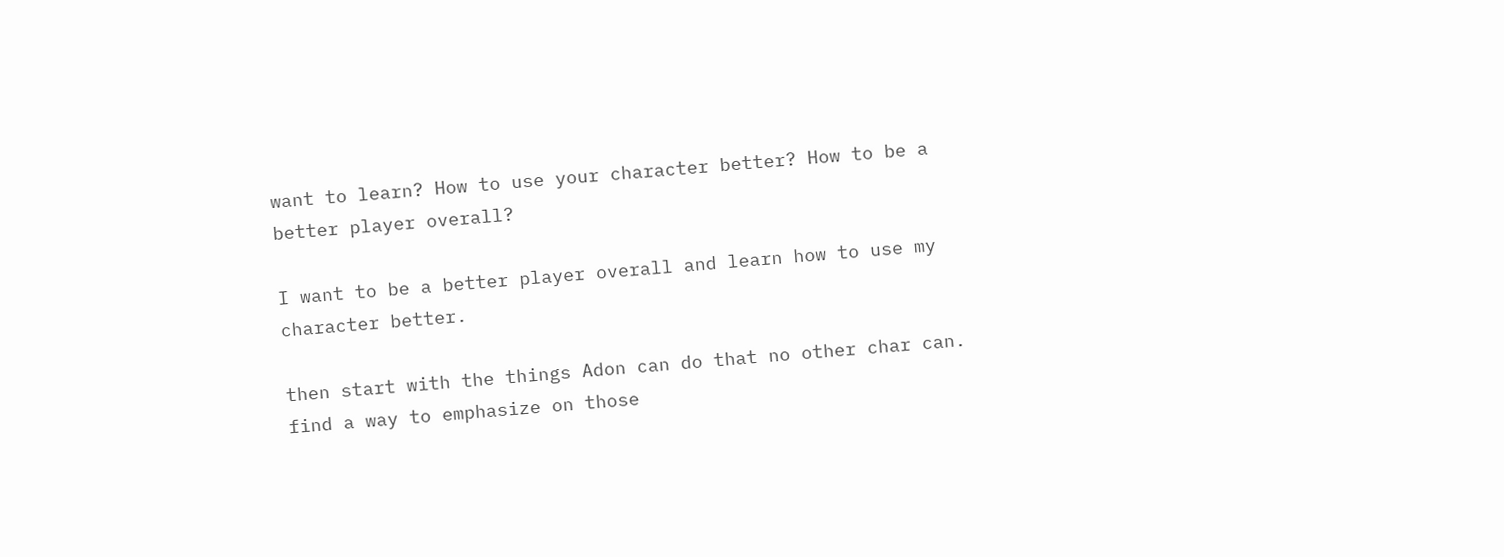want to learn? How to use your character better? How to be a better player overall?

I want to be a better player overall and learn how to use my character better.

then start with the things Adon can do that no other char can. find a way to emphasize on those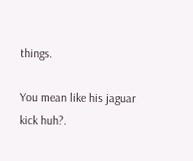things.

You mean like his jaguar kick huh?.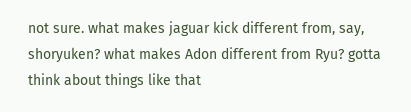not sure. what makes jaguar kick different from, say, shoryuken? what makes Adon different from Ryu? gotta think about things like that